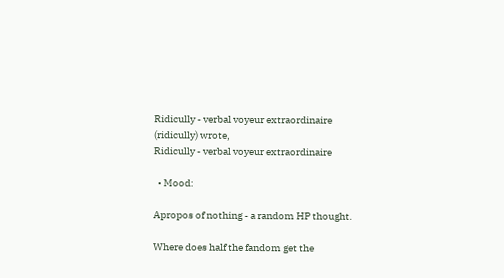Ridicully - verbal voyeur extraordinaire (ridicully) wrote,
Ridicully - verbal voyeur extraordinaire

  • Mood:

Apropos of nothing - a random HP thought.

Where does half the fandom get the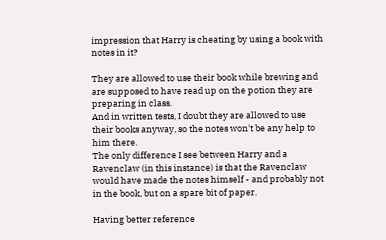impression that Harry is cheating by using a book with notes in it?

They are allowed to use their book while brewing and are supposed to have read up on the potion they are preparing in class.
And in written tests, I doubt they are allowed to use their books anyway, so the notes won't be any help to him there.
The only difference I see between Harry and a Ravenclaw (in this instance) is that the Ravenclaw would have made the notes himself - and probably not in the book, but on a spare bit of paper.

Having better reference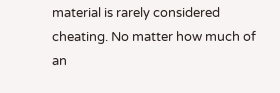material is rarely considered cheating. No matter how much of an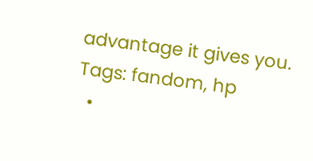advantage it gives you.
Tags: fandom, hp
  •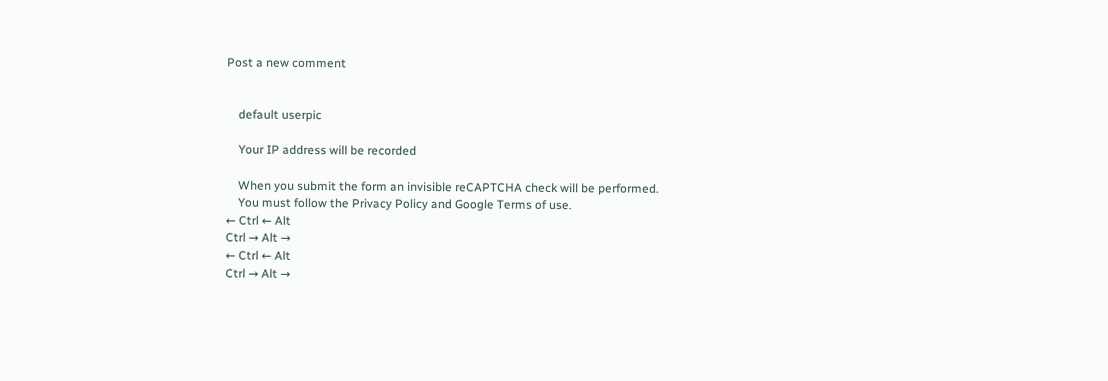Post a new comment


    default userpic

    Your IP address will be recorded

    When you submit the form an invisible reCAPTCHA check will be performed.
    You must follow the Privacy Policy and Google Terms of use.
← Ctrl ← Alt
Ctrl → Alt →
← Ctrl ← Alt
Ctrl → Alt →